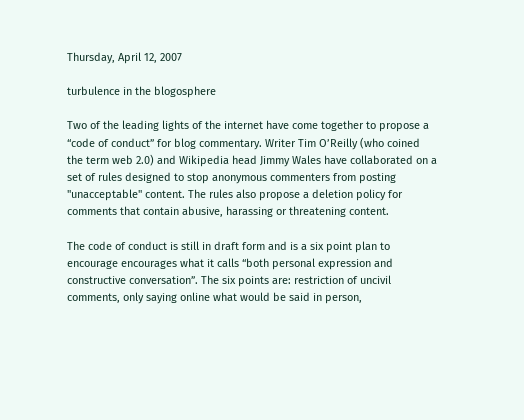Thursday, April 12, 2007

turbulence in the blogosphere

Two of the leading lights of the internet have come together to propose a “code of conduct” for blog commentary. Writer Tim O’Reilly (who coined the term web 2.0) and Wikipedia head Jimmy Wales have collaborated on a set of rules designed to stop anonymous commenters from posting "unacceptable" content. The rules also propose a deletion policy for comments that contain abusive, harassing or threatening content.

The code of conduct is still in draft form and is a six point plan to encourage encourages what it calls “both personal expression and constructive conversation”. The six points are: restriction of uncivil comments, only saying online what would be said in person,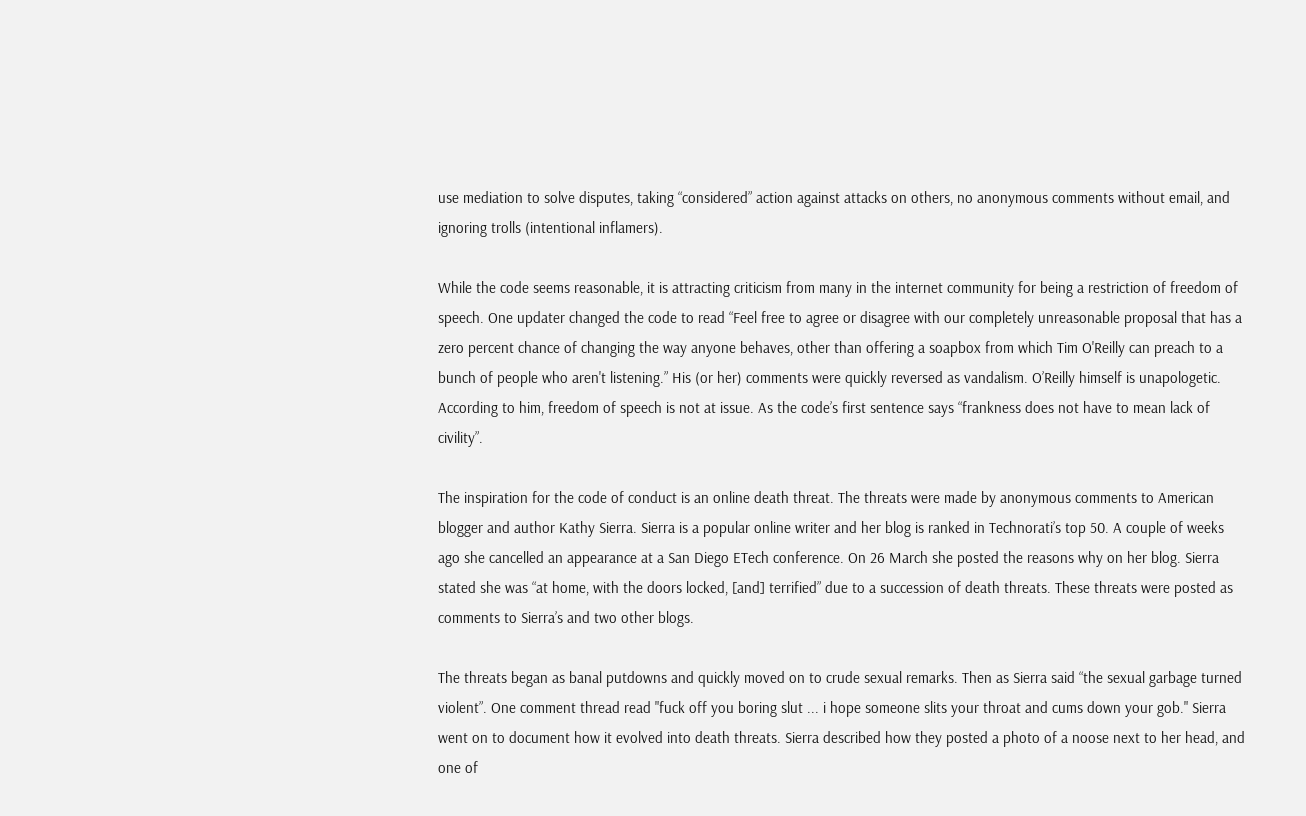use mediation to solve disputes, taking “considered” action against attacks on others, no anonymous comments without email, and ignoring trolls (intentional inflamers).

While the code seems reasonable, it is attracting criticism from many in the internet community for being a restriction of freedom of speech. One updater changed the code to read “Feel free to agree or disagree with our completely unreasonable proposal that has a zero percent chance of changing the way anyone behaves, other than offering a soapbox from which Tim O'Reilly can preach to a bunch of people who aren't listening.” His (or her) comments were quickly reversed as vandalism. O’Reilly himself is unapologetic. According to him, freedom of speech is not at issue. As the code’s first sentence says “frankness does not have to mean lack of civility”.

The inspiration for the code of conduct is an online death threat. The threats were made by anonymous comments to American blogger and author Kathy Sierra. Sierra is a popular online writer and her blog is ranked in Technorati’s top 50. A couple of weeks ago she cancelled an appearance at a San Diego ETech conference. On 26 March she posted the reasons why on her blog. Sierra stated she was “at home, with the doors locked, [and] terrified” due to a succession of death threats. These threats were posted as comments to Sierra’s and two other blogs.

The threats began as banal putdowns and quickly moved on to crude sexual remarks. Then as Sierra said “the sexual garbage turned violent”. One comment thread read "fuck off you boring slut ... i hope someone slits your throat and cums down your gob." Sierra went on to document how it evolved into death threats. Sierra described how they posted a photo of a noose next to her head, and one of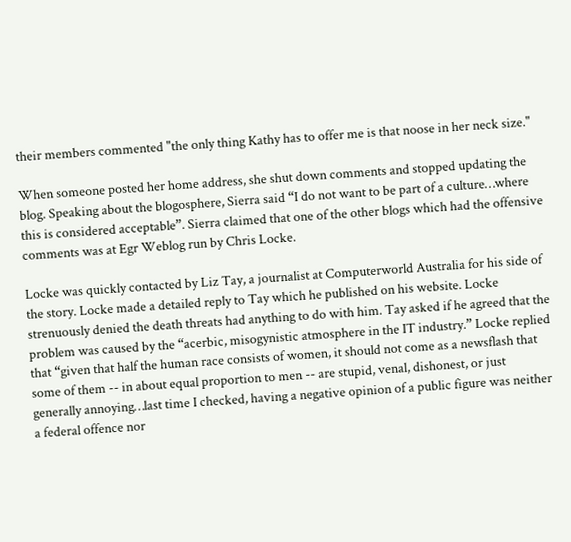their members commented "the only thing Kathy has to offer me is that noose in her neck size."

When someone posted her home address, she shut down comments and stopped updating the blog. Speaking about the blogosphere, Sierra said “I do not want to be part of a culture…where this is considered acceptable”. Sierra claimed that one of the other blogs which had the offensive comments was at Egr Weblog run by Chris Locke.

Locke was quickly contacted by Liz Tay, a journalist at Computerworld Australia for his side of the story. Locke made a detailed reply to Tay which he published on his website. Locke strenuously denied the death threats had anything to do with him. Tay asked if he agreed that the problem was caused by the “acerbic, misogynistic atmosphere in the IT industry.” Locke replied that “given that half the human race consists of women, it should not come as a newsflash that some of them -- in about equal proportion to men -- are stupid, venal, dishonest, or just generally annoying…last time I checked, having a negative opinion of a public figure was neither a federal offence nor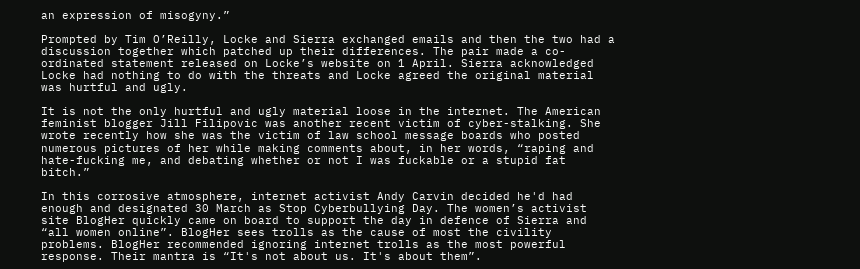an expression of misogyny.”

Prompted by Tim O’Reilly, Locke and Sierra exchanged emails and then the two had a discussion together which patched up their differences. The pair made a co-ordinated statement released on Locke’s website on 1 April. Sierra acknowledged Locke had nothing to do with the threats and Locke agreed the original material was hurtful and ugly.

It is not the only hurtful and ugly material loose in the internet. The American feminist blogger Jill Filipovic was another recent victim of cyber-stalking. She wrote recently how she was the victim of law school message boards who posted numerous pictures of her while making comments about, in her words, “raping and hate-fucking me, and debating whether or not I was fuckable or a stupid fat bitch.”

In this corrosive atmosphere, internet activist Andy Carvin decided he'd had enough and designated 30 March as Stop Cyberbullying Day. The women’s activist site BlogHer quickly came on board to support the day in defence of Sierra and “all women online”. BlogHer sees trolls as the cause of most the civility problems. BlogHer recommended ignoring internet trolls as the most powerful response. Their mantra is “It's not about us. It's about them”.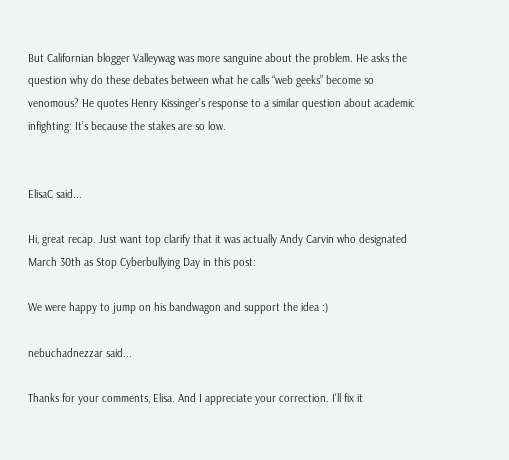But Californian blogger Valleywag was more sanguine about the problem. He asks the question why do these debates between what he calls “web geeks” become so venomous? He quotes Henry Kissinger’s response to a similar question about academic infighting: It’s because the stakes are so low.


ElisaC said...

Hi, great recap. Just want top clarify that it was actually Andy Carvin who designated March 30th as Stop Cyberbullying Day in this post:

We were happy to jump on his bandwagon and support the idea :)

nebuchadnezzar said...

Thanks for your comments, Elisa. And I appreciate your correction. I'll fix it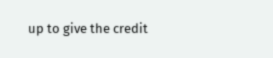up to give the credit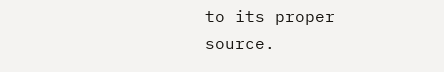to its proper source.